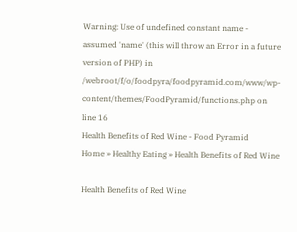Warning: Use of undefined constant name - assumed 'name' (this will throw an Error in a future version of PHP) in /webroot/f/o/foodpyra/foodpyramid.com/www/wp-content/themes/FoodPyramid/functions.php on line 16
Health Benefits of Red Wine - Food Pyramid
Home » Healthy Eating » Health Benefits of Red Wine

Health Benefits of Red Wine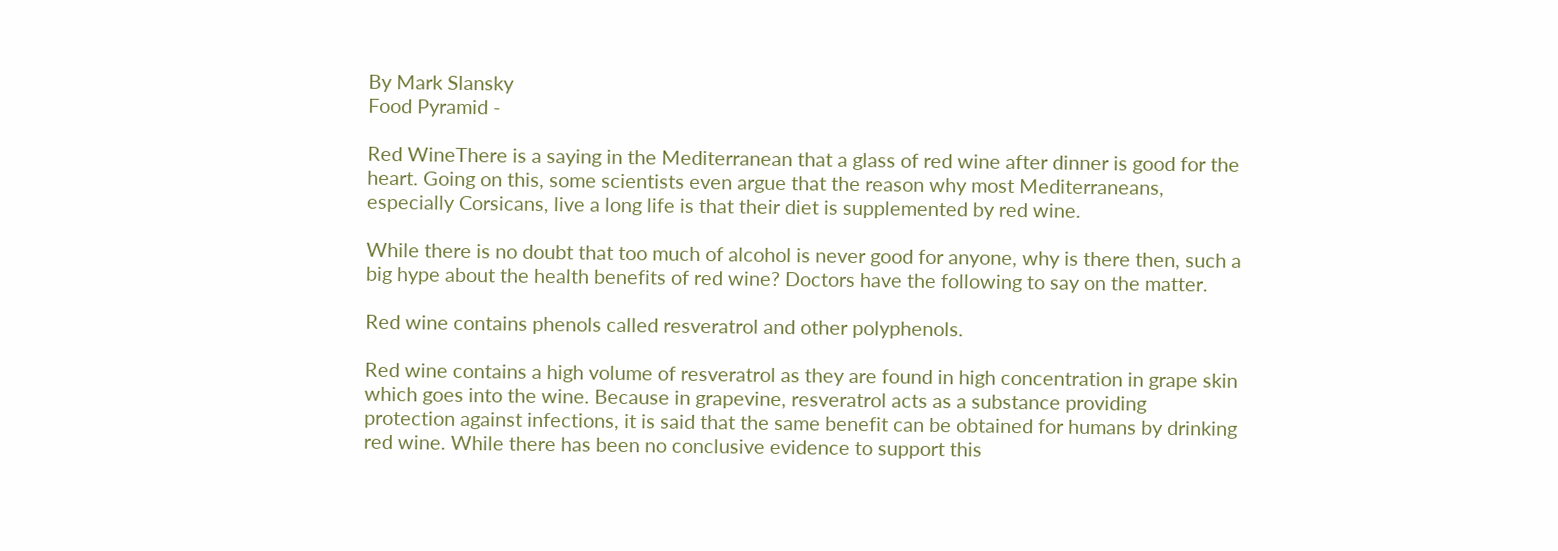By Mark Slansky
Food Pyramid -

Red WineThere is a saying in the Mediterranean that a glass of red wine after dinner is good for the heart. Going on this, some scientists even argue that the reason why most Mediterraneans, especially Corsicans, live a long life is that their diet is supplemented by red wine.

While there is no doubt that too much of alcohol is never good for anyone, why is there then, such a big hype about the health benefits of red wine? Doctors have the following to say on the matter.

Red wine contains phenols called resveratrol and other polyphenols.

Red wine contains a high volume of resveratrol as they are found in high concentration in grape skin which goes into the wine. Because in grapevine, resveratrol acts as a substance providing protection against infections, it is said that the same benefit can be obtained for humans by drinking red wine. While there has been no conclusive evidence to support this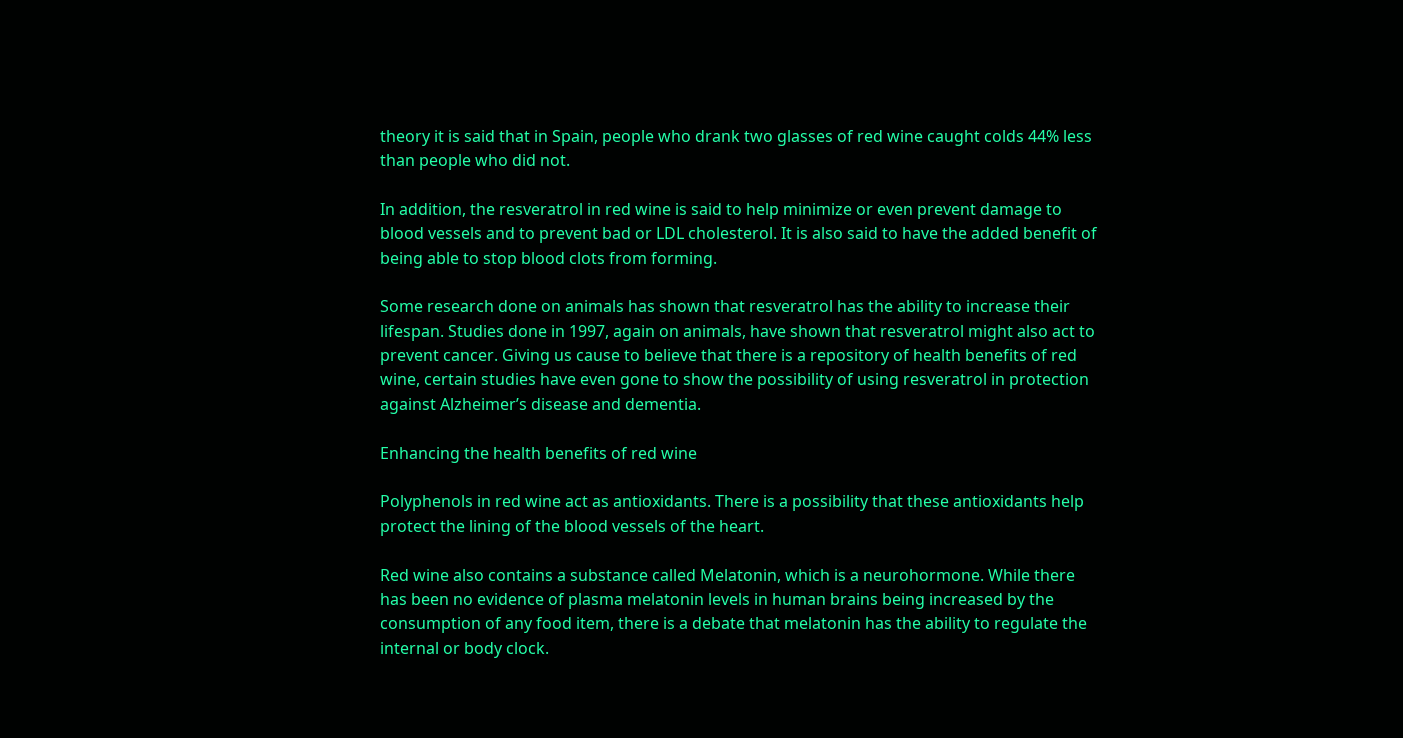theory it is said that in Spain, people who drank two glasses of red wine caught colds 44% less than people who did not.

In addition, the resveratrol in red wine is said to help minimize or even prevent damage to blood vessels and to prevent bad or LDL cholesterol. It is also said to have the added benefit of being able to stop blood clots from forming.

Some research done on animals has shown that resveratrol has the ability to increase their lifespan. Studies done in 1997, again on animals, have shown that resveratrol might also act to prevent cancer. Giving us cause to believe that there is a repository of health benefits of red wine, certain studies have even gone to show the possibility of using resveratrol in protection against Alzheimer’s disease and dementia.

Enhancing the health benefits of red wine

Polyphenols in red wine act as antioxidants. There is a possibility that these antioxidants help protect the lining of the blood vessels of the heart.

Red wine also contains a substance called Melatonin, which is a neurohormone. While there has been no evidence of plasma melatonin levels in human brains being increased by the consumption of any food item, there is a debate that melatonin has the ability to regulate the internal or body clock.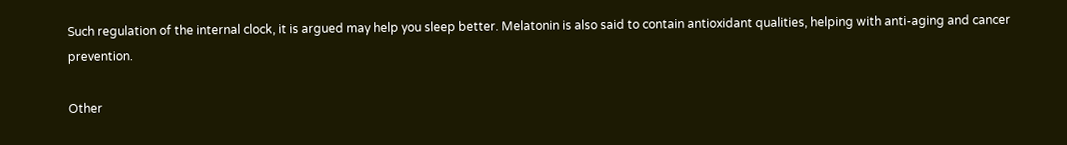Such regulation of the internal clock, it is argued may help you sleep better. Melatonin is also said to contain antioxidant qualities, helping with anti-aging and cancer prevention.

Other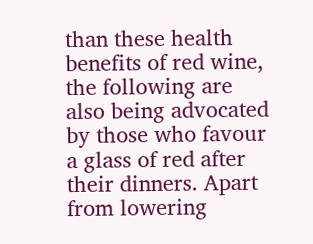than these health benefits of red wine, the following are also being advocated by those who favour a glass of red after their dinners. Apart from lowering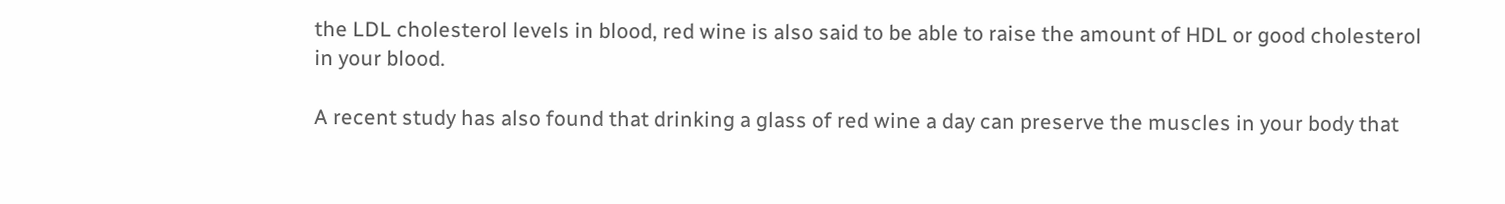the LDL cholesterol levels in blood, red wine is also said to be able to raise the amount of HDL or good cholesterol in your blood.

A recent study has also found that drinking a glass of red wine a day can preserve the muscles in your body that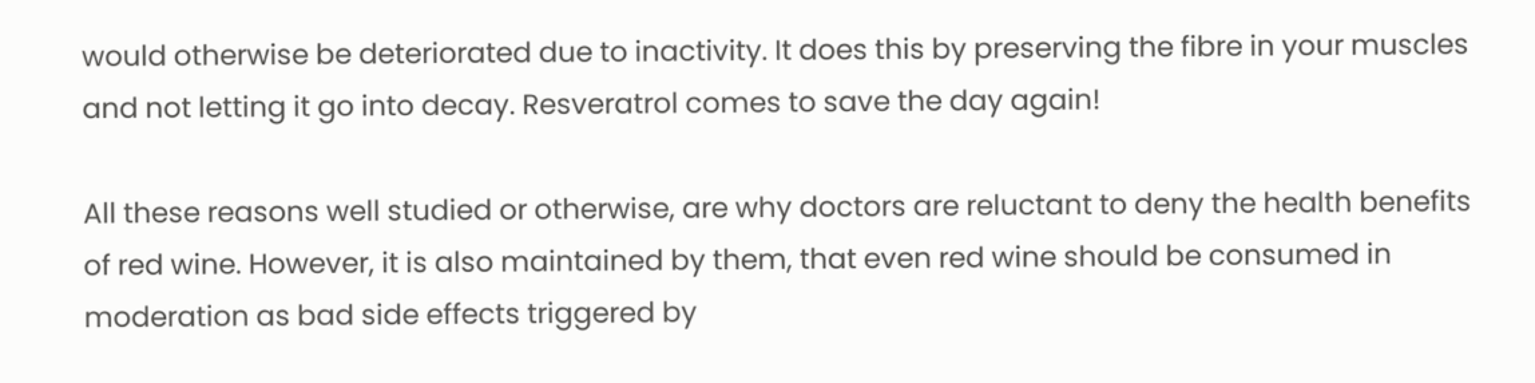would otherwise be deteriorated due to inactivity. It does this by preserving the fibre in your muscles and not letting it go into decay. Resveratrol comes to save the day again!

All these reasons well studied or otherwise, are why doctors are reluctant to deny the health benefits of red wine. However, it is also maintained by them, that even red wine should be consumed in moderation as bad side effects triggered by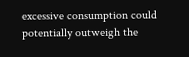excessive consumption could potentially outweigh the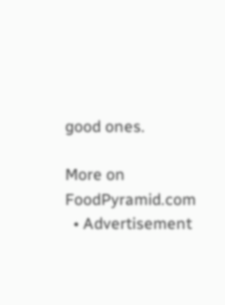good ones.

More on FoodPyramid.com
  • Advertisement